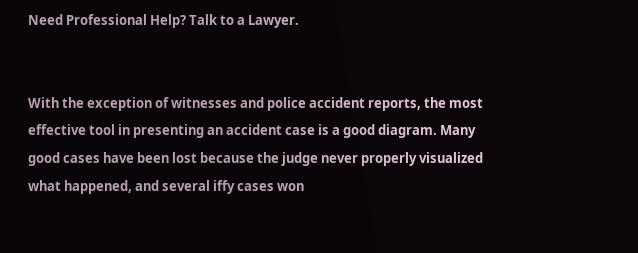Need Professional Help? Talk to a Lawyer.


With the exception of witnesses and police accident reports, the most effective tool in presenting an accident case is a good diagram. Many good cases have been lost because the judge never properly visualized what happened, and several iffy cases won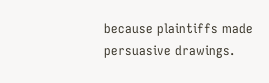because plaintiffs made persuasive drawings.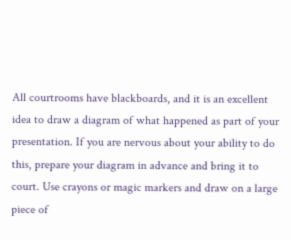All courtrooms have blackboards, and it is an excellent idea to draw a diagram of what happened as part of your presentation. If you are nervous about your ability to do this, prepare your diagram in advance and bring it to court. Use crayons or magic markers and draw on a large piece of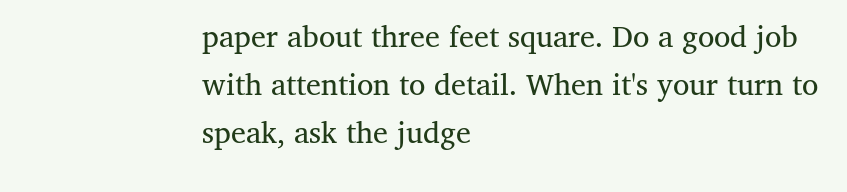paper about three feet square. Do a good job with attention to detail. When it's your turn to speak, ask the judge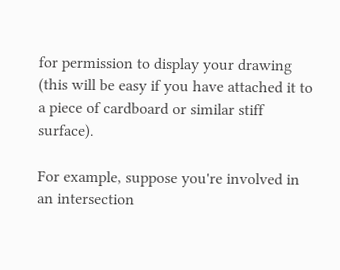for permission to display your drawing (this will be easy if you have attached it to a piece of cardboard or similar stiff surface).

For example, suppose you're involved in an intersection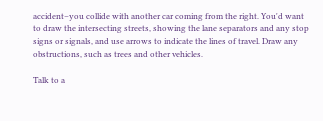accident–you collide with another car coming from the right. You'd want to draw the intersecting streets, showing the lane separators and any stop signs or signals, and use arrows to indicate the lines of travel. Draw any obstructions, such as trees and other vehicles.

Talk to a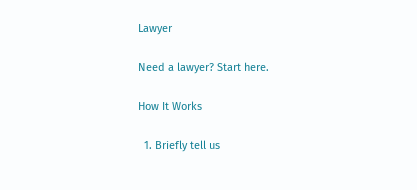Lawyer

Need a lawyer? Start here.

How It Works

  1. Briefly tell us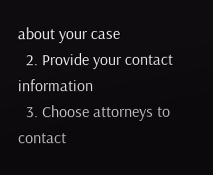about your case
  2. Provide your contact information
  3. Choose attorneys to contact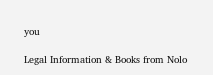you

Legal Information & Books from Nolo